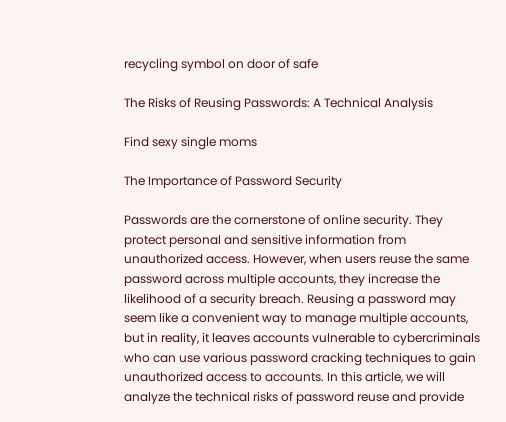recycling symbol on door of safe

The Risks of Reusing Passwords: A Technical Analysis

Find sexy single moms

The Importance of Password Security

Passwords are the cornerstone of online security. They protect personal and sensitive information from unauthorized access. However, when users reuse the same password across multiple accounts, they increase the likelihood of a security breach. Reusing a password may seem like a convenient way to manage multiple accounts, but in reality, it leaves accounts vulnerable to cybercriminals who can use various password cracking techniques to gain unauthorized access to accounts. In this article, we will analyze the technical risks of password reuse and provide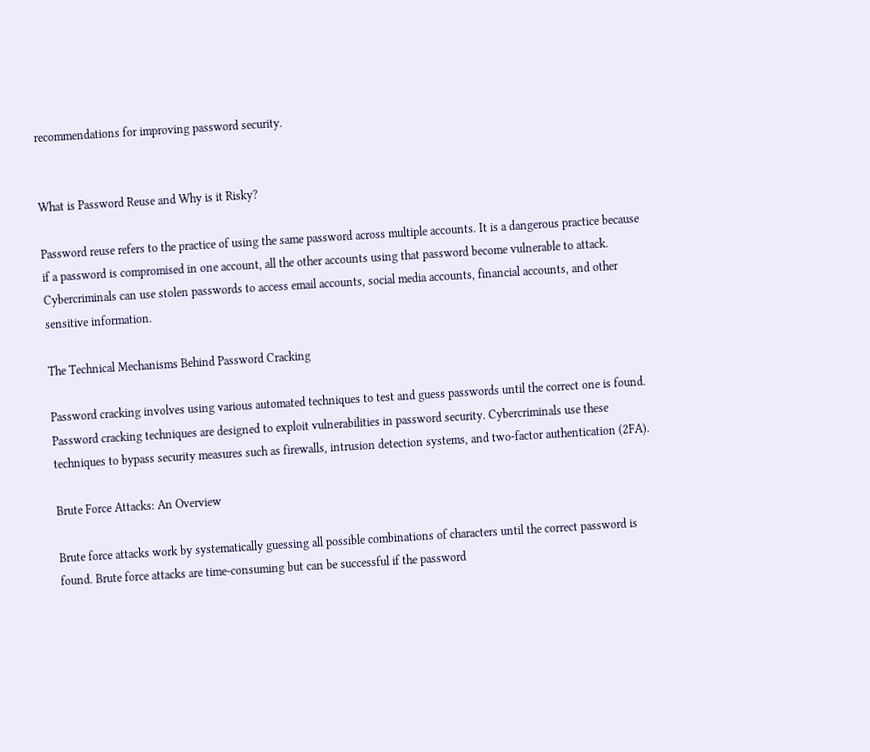recommendations for improving password security.


What is Password Reuse and Why is it Risky?

Password reuse refers to the practice of using the same password across multiple accounts. It is a dangerous practice because if a password is compromised in one account, all the other accounts using that password become vulnerable to attack. Cybercriminals can use stolen passwords to access email accounts, social media accounts, financial accounts, and other sensitive information.

The Technical Mechanisms Behind Password Cracking

Password cracking involves using various automated techniques to test and guess passwords until the correct one is found. Password cracking techniques are designed to exploit vulnerabilities in password security. Cybercriminals use these techniques to bypass security measures such as firewalls, intrusion detection systems, and two-factor authentication (2FA).

Brute Force Attacks: An Overview

Brute force attacks work by systematically guessing all possible combinations of characters until the correct password is found. Brute force attacks are time-consuming but can be successful if the password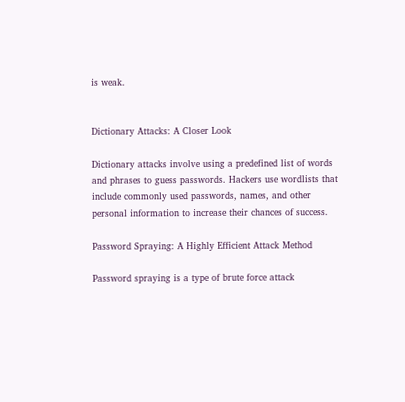is weak.


Dictionary Attacks: A Closer Look

Dictionary attacks involve using a predefined list of words and phrases to guess passwords. Hackers use wordlists that include commonly used passwords, names, and other personal information to increase their chances of success.

Password Spraying: A Highly Efficient Attack Method

Password spraying is a type of brute force attack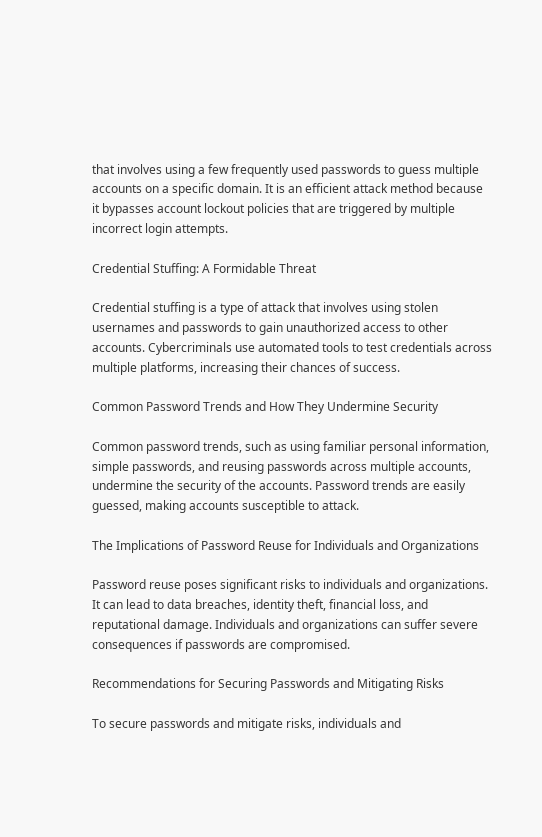that involves using a few frequently used passwords to guess multiple accounts on a specific domain. It is an efficient attack method because it bypasses account lockout policies that are triggered by multiple incorrect login attempts.

Credential Stuffing: A Formidable Threat

Credential stuffing is a type of attack that involves using stolen usernames and passwords to gain unauthorized access to other accounts. Cybercriminals use automated tools to test credentials across multiple platforms, increasing their chances of success.

Common Password Trends and How They Undermine Security

Common password trends, such as using familiar personal information, simple passwords, and reusing passwords across multiple accounts, undermine the security of the accounts. Password trends are easily guessed, making accounts susceptible to attack.

The Implications of Password Reuse for Individuals and Organizations

Password reuse poses significant risks to individuals and organizations. It can lead to data breaches, identity theft, financial loss, and reputational damage. Individuals and organizations can suffer severe consequences if passwords are compromised.

Recommendations for Securing Passwords and Mitigating Risks

To secure passwords and mitigate risks, individuals and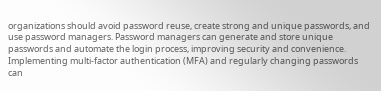organizations should avoid password reuse, create strong and unique passwords, and use password managers. Password managers can generate and store unique passwords and automate the login process, improving security and convenience. Implementing multi-factor authentication (MFA) and regularly changing passwords can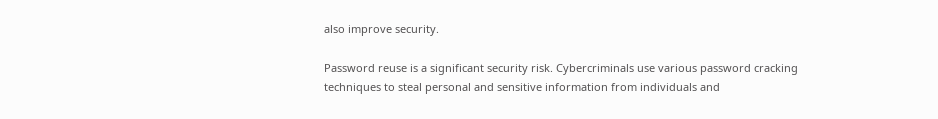also improve security.

Password reuse is a significant security risk. Cybercriminals use various password cracking techniques to steal personal and sensitive information from individuals and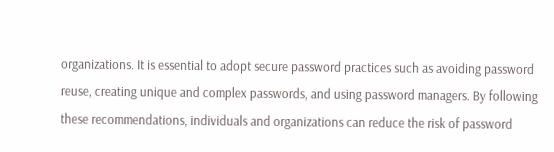organizations. It is essential to adopt secure password practices such as avoiding password reuse, creating unique and complex passwords, and using password managers. By following these recommendations, individuals and organizations can reduce the risk of password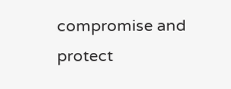compromise and protect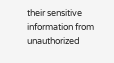their sensitive information from unauthorized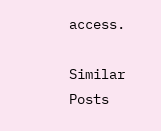access.

Similar Posts